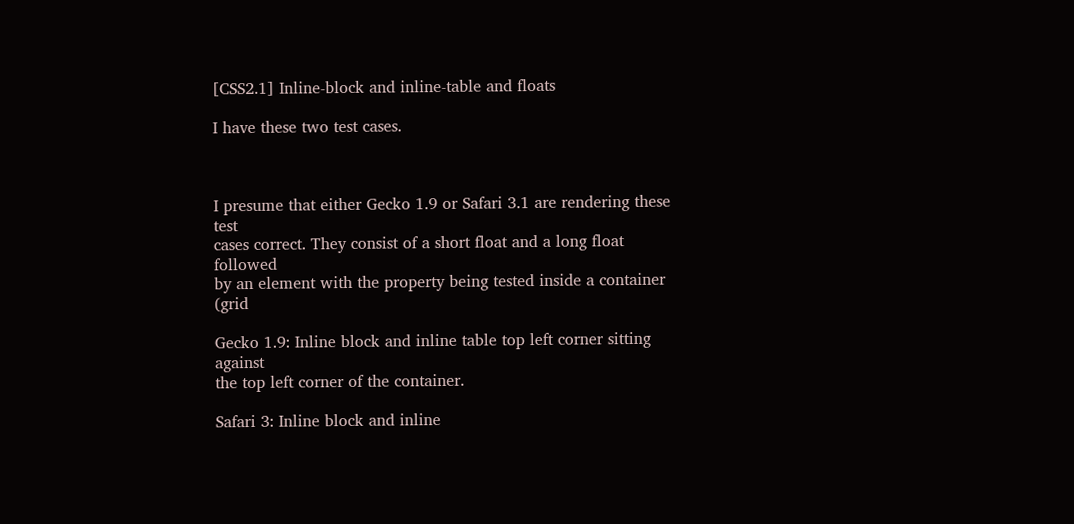[CSS2.1] Inline-block and inline-table and floats

I have these two test cases.



I presume that either Gecko 1.9 or Safari 3.1 are rendering these test
cases correct. They consist of a short float and a long float followed
by an element with the property being tested inside a container (grid

Gecko 1.9: Inline block and inline table top left corner sitting against
the top left corner of the container.

Safari 3: Inline block and inline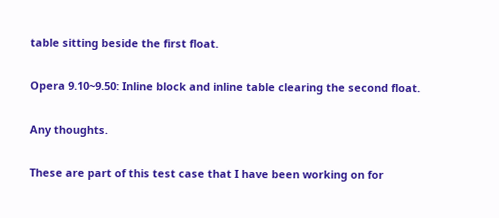table sitting beside the first float.

Opera 9.10~9.50: Inline block and inline table clearing the second float.

Any thoughts.

These are part of this test case that I have been working on for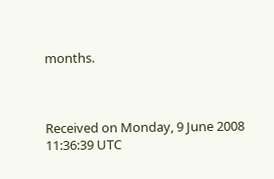months.



Received on Monday, 9 June 2008 11:36:39 UTC